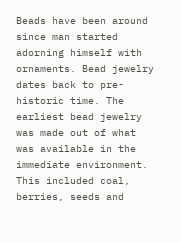Beads have been around since man started adorning himself with ornaments. Bead jewelry dates back to pre-historic time. The earliest bead jewelry was made out of what was available in the immediate environment. This included coal, berries, seeds and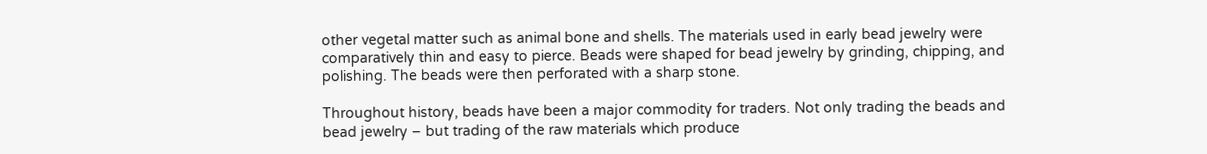other vegetal matter such as animal bone and shells. The materials used in early bead jewelry were comparatively thin and easy to pierce. Beads were shaped for bead jewelry by grinding, chipping, and polishing. The beads were then perforated with a sharp stone.

Throughout history, beads have been a major commodity for traders. Not only trading the beads and bead jewelry – but trading of the raw materials which produce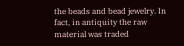the beads and bead jewelry. In fact, in antiquity the raw material was traded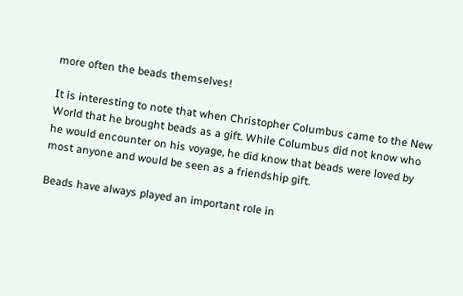more often the beads themselves!

It is interesting to note that when Christopher Columbus came to the New World that he brought beads as a gift. While Columbus did not know who he would encounter on his voyage, he did know that beads were loved by most anyone and would be seen as a friendship gift.

Beads have always played an important role in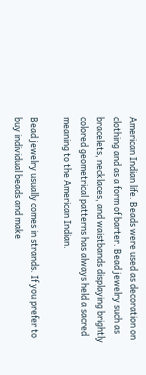American Indian life. Beads were used as decoration on clothing and as a form of barter. Bead jewelry such as bracelets, necklaces, and waistbands displaying brightly colored geometrical patterns has always held a sacred meaning to the American Indian.

Bead jewelry usually comes in strands. If you prefer to buy individual beads and make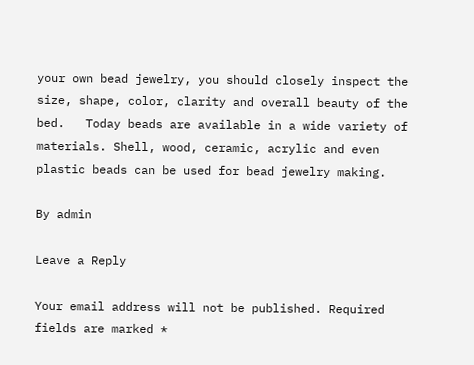your own bead jewelry, you should closely inspect the size, shape, color, clarity and overall beauty of the bed.   Today beads are available in a wide variety of materials. Shell, wood, ceramic, acrylic and even plastic beads can be used for bead jewelry making.

By admin

Leave a Reply

Your email address will not be published. Required fields are marked *